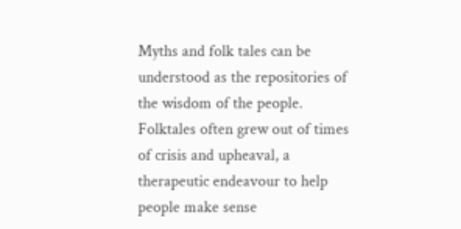Myths and folk tales can be understood as the repositories of the wisdom of the people. Folktales often grew out of times of crisis and upheaval, a therapeutic endeavour to help people make sense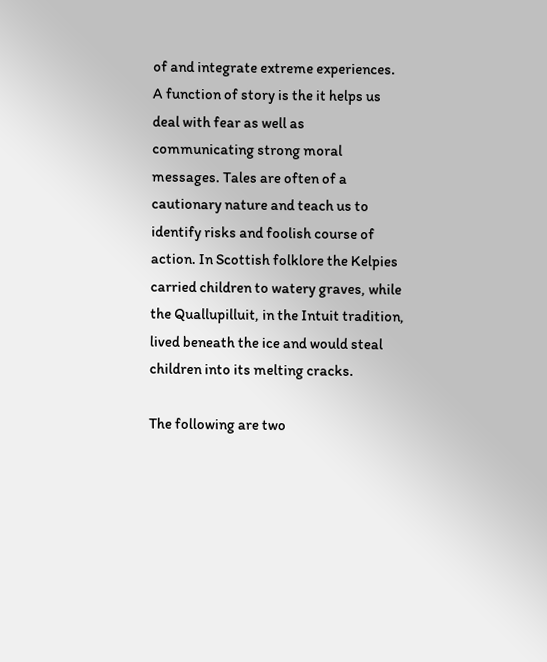of and integrate extreme experiences. A function of story is the it helps us deal with fear as well as communicating strong moral messages. Tales are often of a cautionary nature and teach us to identify risks and foolish course of action. In Scottish folklore the Kelpies carried children to watery graves, while the Quallupilluit, in the Intuit tradition, lived beneath the ice and would steal children into its melting cracks.

The following are two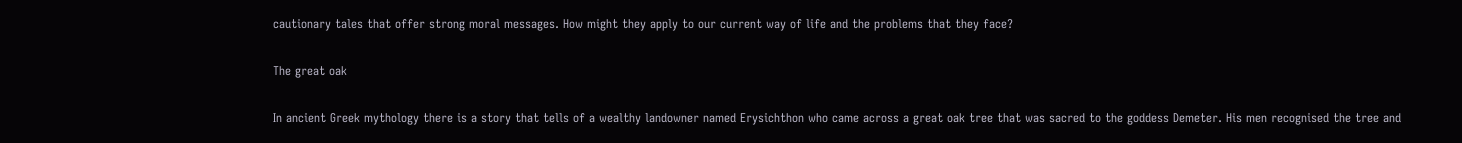cautionary tales that offer strong moral messages. How might they apply to our current way of life and the problems that they face?

The great oak

In ancient Greek mythology there is a story that tells of a wealthy landowner named Erysichthon who came across a great oak tree that was sacred to the goddess Demeter. His men recognised the tree and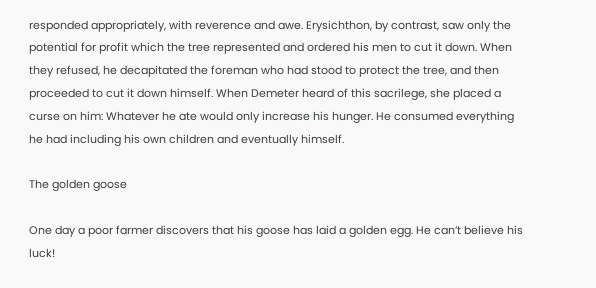responded appropriately, with reverence and awe. Erysichthon, by contrast, saw only the potential for profit which the tree represented and ordered his men to cut it down. When they refused, he decapitated the foreman who had stood to protect the tree, and then proceeded to cut it down himself. When Demeter heard of this sacrilege, she placed a curse on him: Whatever he ate would only increase his hunger. He consumed everything he had including his own children and eventually himself.

The golden goose

One day a poor farmer discovers that his goose has laid a golden egg. He can’t believe his luck!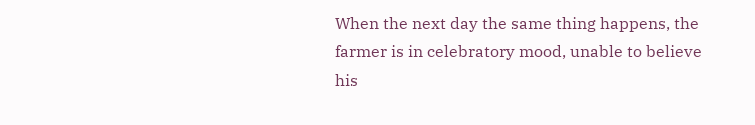When the next day the same thing happens, the farmer is in celebratory mood, unable to believe his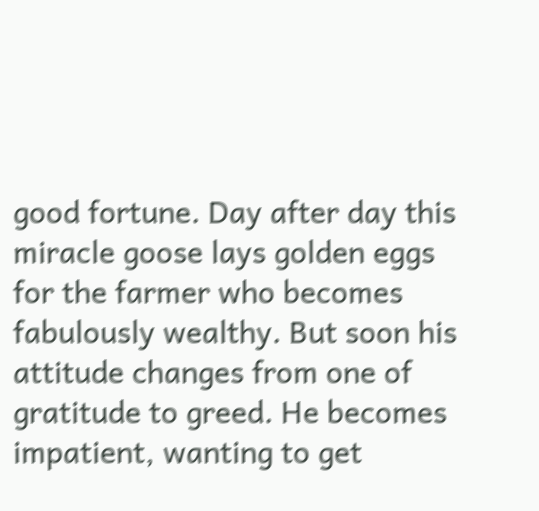good fortune. Day after day this miracle goose lays golden eggs for the farmer who becomes fabulously wealthy. But soon his attitude changes from one of gratitude to greed. He becomes impatient, wanting to get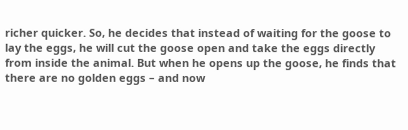richer quicker. So, he decides that instead of waiting for the goose to lay the eggs, he will cut the goose open and take the eggs directly from inside the animal. But when he opens up the goose, he finds that there are no golden eggs – and now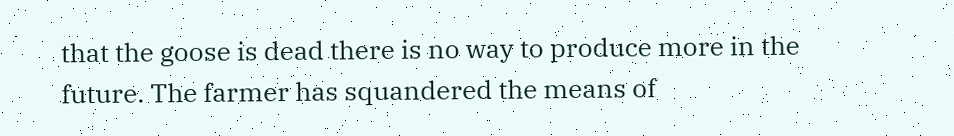that the goose is dead there is no way to produce more in the future. The farmer has squandered the means of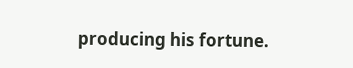producing his fortune.